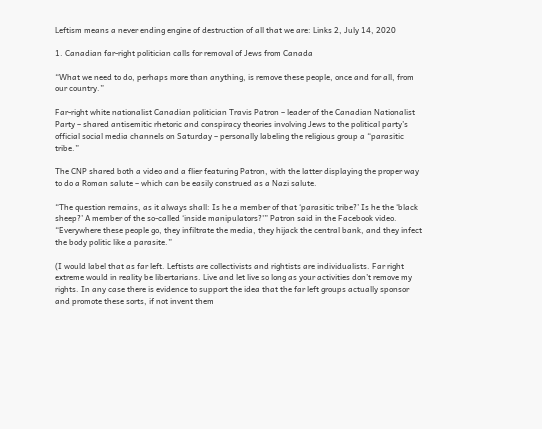Leftism means a never ending engine of destruction of all that we are: Links 2, July 14, 2020

1. Canadian far-right politician calls for removal of Jews from Canada

“What we need to do, perhaps more than anything, is remove these people, once and for all, from our country.”

Far-right white nationalist Canadian politician Travis Patron – leader of the Canadian Nationalist Party – shared antisemitic rhetoric and conspiracy theories involving Jews to the political party’s official social media channels on Saturday – personally labeling the religious group a “parasitic tribe.”

The CNP shared both a video and a flier featuring Patron, with the latter displaying the proper way to do a Roman salute – which can be easily construed as a Nazi salute.

“The question remains, as it always shall: Is he a member of that ‘parasitic tribe?’ Is he the ‘black sheep?’ A member of the so-called ‘inside manipulators?'” Patron said in the Facebook video. “Everywhere these people go, they infiltrate the media, they hijack the central bank, and they infect the body politic like a parasite.”

(I would label that as far left. Leftists are collectivists and rightists are individualists. Far right extreme would in reality be libertarians. Live and let live so long as your activities don’t remove my rights. In any case there is evidence to support the idea that the far left groups actually sponsor and promote these sorts, if not invent them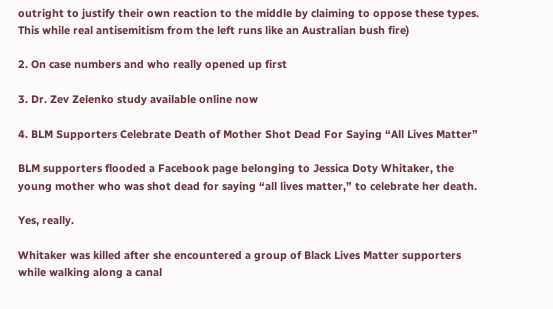outright to justify their own reaction to the middle by claiming to oppose these types. This while real antisemitism from the left runs like an Australian bush fire)

2. On case numbers and who really opened up first

3. Dr. Zev Zelenko study available online now

4. BLM Supporters Celebrate Death of Mother Shot Dead For Saying “All Lives Matter”

BLM supporters flooded a Facebook page belonging to Jessica Doty Whitaker, the young mother who was shot dead for saying “all lives matter,” to celebrate her death.

Yes, really.

Whitaker was killed after she encountered a group of Black Lives Matter supporters while walking along a canal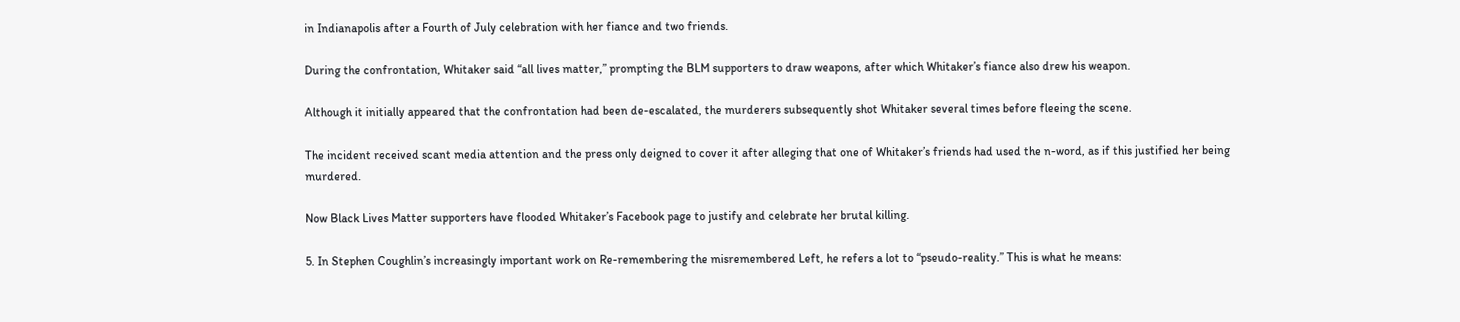in Indianapolis after a Fourth of July celebration with her fiance and two friends.

During the confrontation, Whitaker said “all lives matter,” prompting the BLM supporters to draw weapons, after which Whitaker’s fiance also drew his weapon.

Although it initially appeared that the confrontation had been de-escalated, the murderers subsequently shot Whitaker several times before fleeing the scene.

The incident received scant media attention and the press only deigned to cover it after alleging that one of Whitaker’s friends had used the n-word, as if this justified her being murdered.

Now Black Lives Matter supporters have flooded Whitaker’s Facebook page to justify and celebrate her brutal killing.

5. In Stephen Coughlin’s increasingly important work on Re-remembering the misremembered Left, he refers a lot to “pseudo-reality.” This is what he means: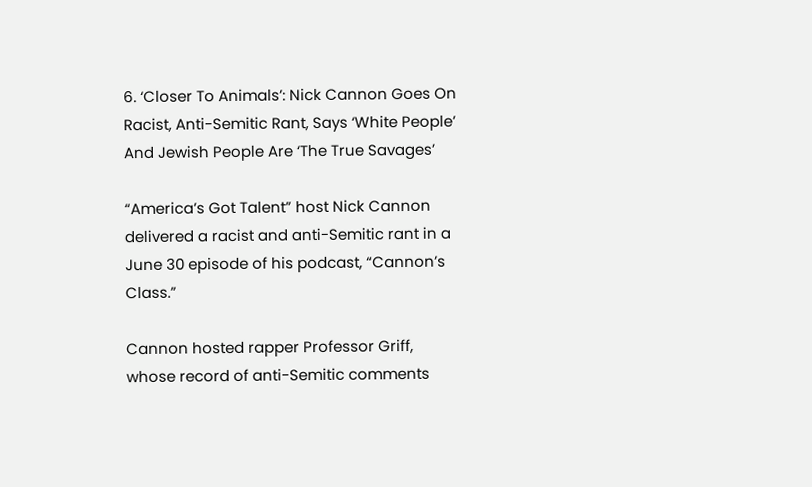6. ‘Closer To Animals’: Nick Cannon Goes On Racist, Anti-Semitic Rant, Says ‘White People’ And Jewish People Are ‘The True Savages’

“America’s Got Talent” host Nick Cannon delivered a racist and anti-Semitic rant in a June 30 episode of his podcast, “Cannon’s Class.”

Cannon hosted rapper Professor Griff, whose record of anti-Semitic comments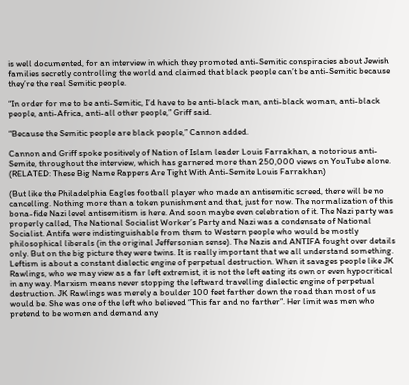is well documented, for an interview in which they promoted anti-Semitic conspiracies about Jewish families secretly controlling the world and claimed that black people can’t be anti-Semitic because they’re the real Semitic people.

“In order for me to be anti-Semitic, I’d have to be anti-black man, anti-black woman, anti-black people, anti-Africa, anti-all other people,” Griff said.

“Because the Semitic people are black people,” Cannon added.

Cannon and Griff spoke positively of Nation of Islam leader Louis Farrakhan, a notorious anti-Semite, throughout the interview, which has garnered more than 250,000 views on YouTube alone. (RELATED: These Big Name Rappers Are Tight With Anti-Semite Louis Farrakhan)

(But like the Philadelphia Eagles football player who made an antisemitic screed, there will be no cancelling. Nothing more than a token punishment and that, just for now. The normalization of this bona-fide Nazi level antisemitism is here. And soon maybe even celebration of it. The Nazi party was properly called, The National Socialist Worker’s Party and Nazi was a condensate of National Socialist. Antifa were indistinguishable from them to Western people who would be mostly philosophical liberals (in the original Jeffersonian sense). The Nazis and ANTIFA fought over details only. But on the big picture they were twins. It is really important that we all understand something. Leftism is about a constant dialectic engine of perpetual destruction. When it savages people like JK Rawlings, who we may view as a far left extremist, it is not the left eating its own or even hypocritical in any way. Marxism means never stopping the leftward travelling dialectic engine of perpetual destruction. JK Rawlings was merely a boulder 100 feet farther down the road than most of us would be. She was one of the left who believed “This far and no farther”. Her limit was men who pretend to be women and demand any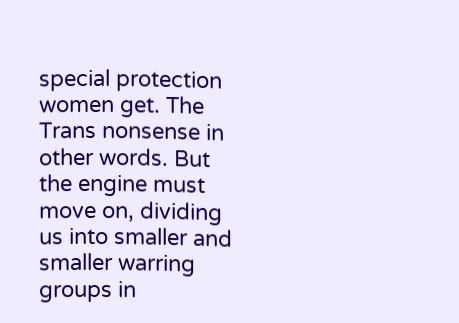special protection women get. The Trans nonsense in other words. But the engine must move on, dividing us into smaller and smaller warring groups in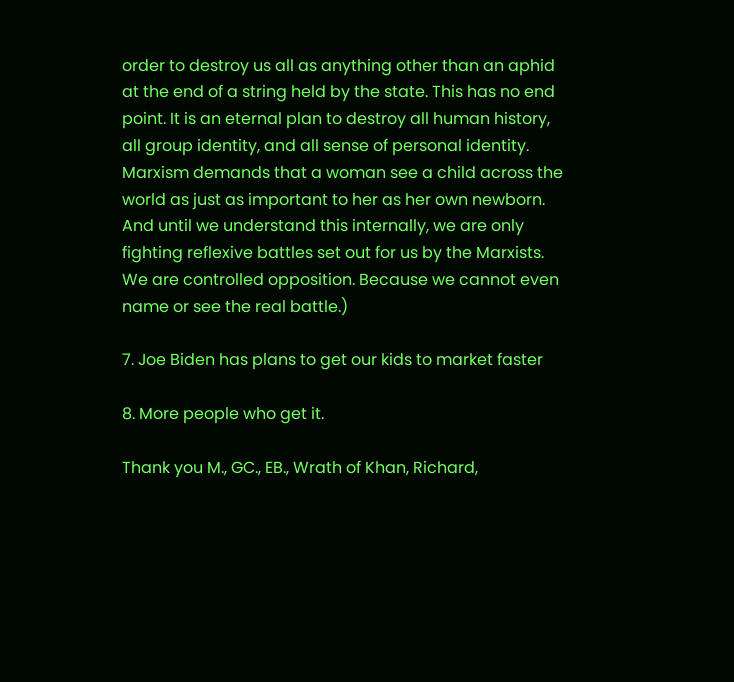order to destroy us all as anything other than an aphid at the end of a string held by the state. This has no end point. It is an eternal plan to destroy all human history, all group identity, and all sense of personal identity. Marxism demands that a woman see a child across the world as just as important to her as her own newborn. And until we understand this internally, we are only fighting reflexive battles set out for us by the Marxists. We are controlled opposition. Because we cannot even name or see the real battle.)

7. Joe Biden has plans to get our kids to market faster

8. More people who get it.

Thank you M., GC., EB., Wrath of Khan, Richard,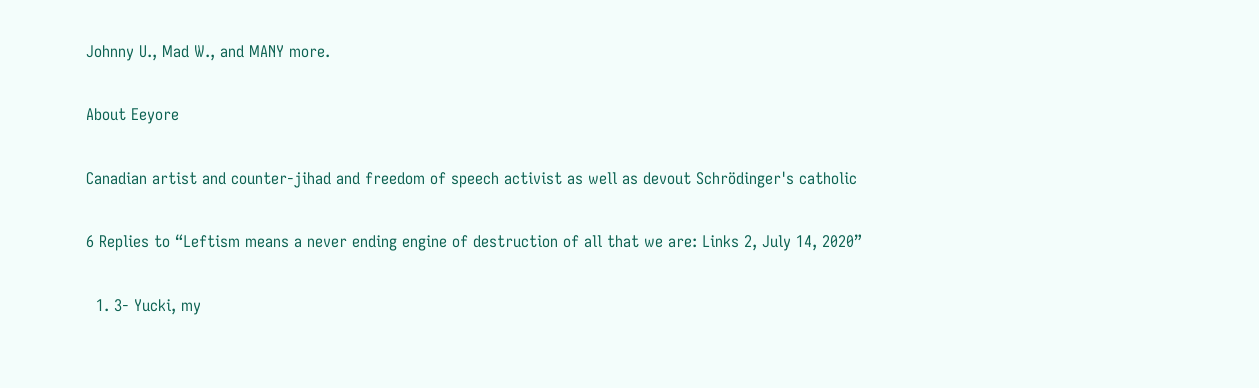Johnny U., Mad W., and MANY more.

About Eeyore

Canadian artist and counter-jihad and freedom of speech activist as well as devout Schrödinger's catholic

6 Replies to “Leftism means a never ending engine of destruction of all that we are: Links 2, July 14, 2020”

  1. 3- Yucki, my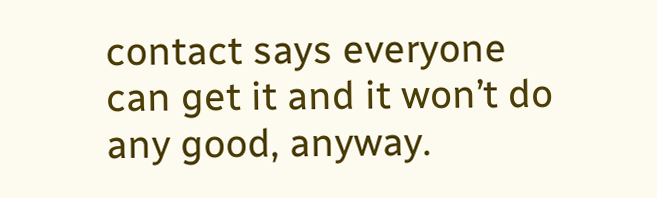contact says everyone can get it and it won’t do any good, anyway.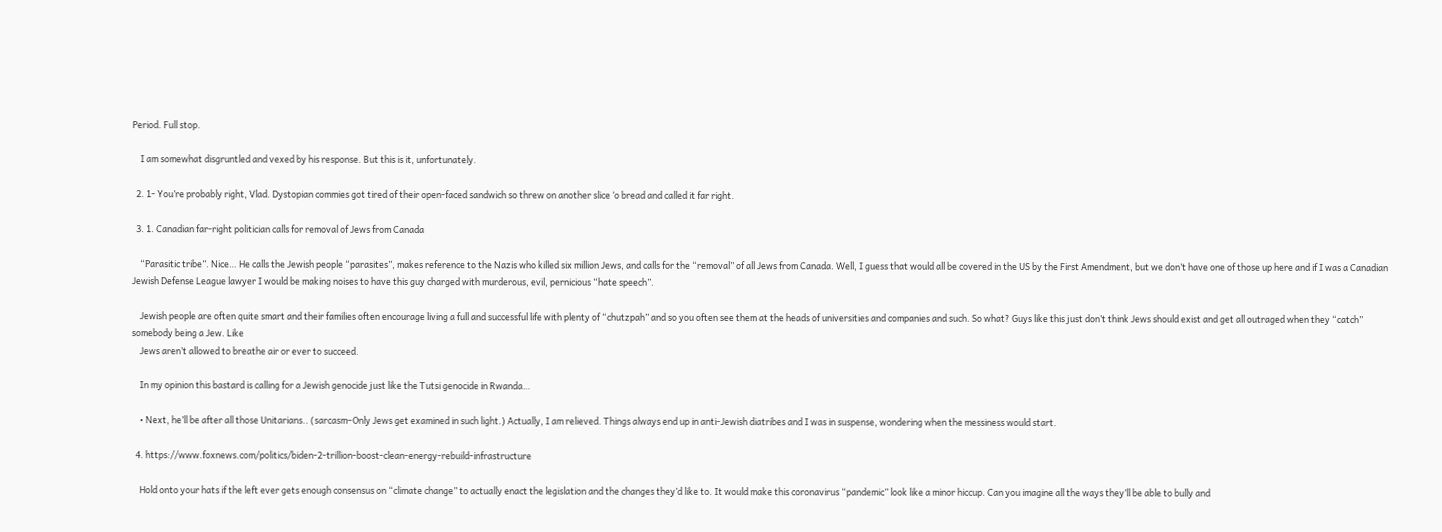Period. Full stop.

    I am somewhat disgruntled and vexed by his response. But this is it, unfortunately.

  2. 1- You’re probably right, Vlad. Dystopian commies got tired of their open-faced sandwich so threw on another slice ‘o bread and called it far right.

  3. 1. Canadian far-right politician calls for removal of Jews from Canada

    “Parasitic tribe”. Nice… He calls the Jewish people “parasites”, makes reference to the Nazis who killed six million Jews, and calls for the “removal” of all Jews from Canada. Well, I guess that would all be covered in the US by the First Amendment, but we don’t have one of those up here and if I was a Canadian Jewish Defense League lawyer I would be making noises to have this guy charged with murderous, evil, pernicious “hate speech”.

    Jewish people are often quite smart and their families often encourage living a full and successful life with plenty of “chutzpah” and so you often see them at the heads of universities and companies and such. So what? Guys like this just don’t think Jews should exist and get all outraged when they “catch” somebody being a Jew. Like
    Jews aren’t allowed to breathe air or ever to succeed.

    In my opinion this bastard is calling for a Jewish genocide just like the Tutsi genocide in Rwanda…

    • Next, he’ll be after all those Unitarians.. (sarcasm–Only Jews get examined in such light.) Actually, I am relieved. Things always end up in anti-Jewish diatribes and I was in suspense, wondering when the messiness would start.

  4. https://www.foxnews.com/politics/biden-2-trillion-boost-clean-energy-rebuild-infrastructure

    Hold onto your hats if the left ever gets enough consensus on “climate change” to actually enact the legislation and the changes they’d like to. It would make this coronavirus “pandemic” look like a minor hiccup. Can you imagine all the ways they’ll be able to bully and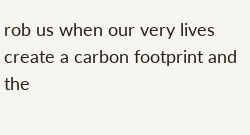rob us when our very lives create a carbon footprint and the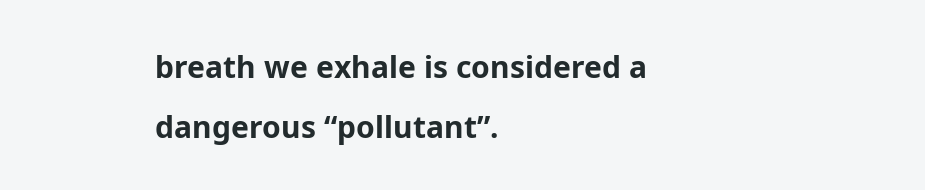breath we exhale is considered a dangerous “pollutant”.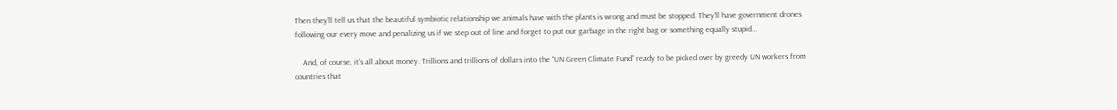Then they’ll tell us that the beautiful symbiotic relationship we animals have with the plants is wrong and must be stopped. They’ll have government drones following our every move and penalizing us if we step out of line and forget to put our garbage in the right bag or something equally stupid…

    And, of course, it’s all about money. Trillions and trillions of dollars into the “UN Green Climate Fund” ready to be picked over by greedy UN workers from countries that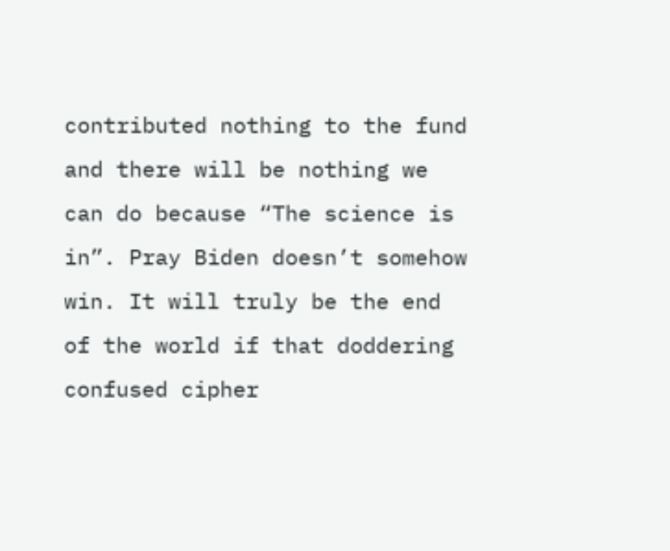contributed nothing to the fund and there will be nothing we can do because “The science is in”. Pray Biden doesn’t somehow win. It will truly be the end of the world if that doddering confused cipher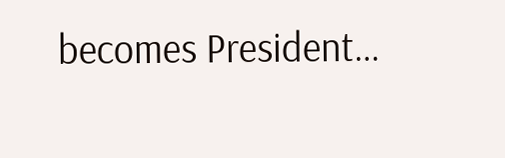becomes President…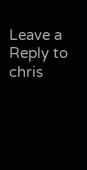Leave a Reply to chris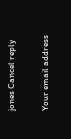jones Cancel reply

Your email address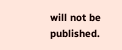will not be published.